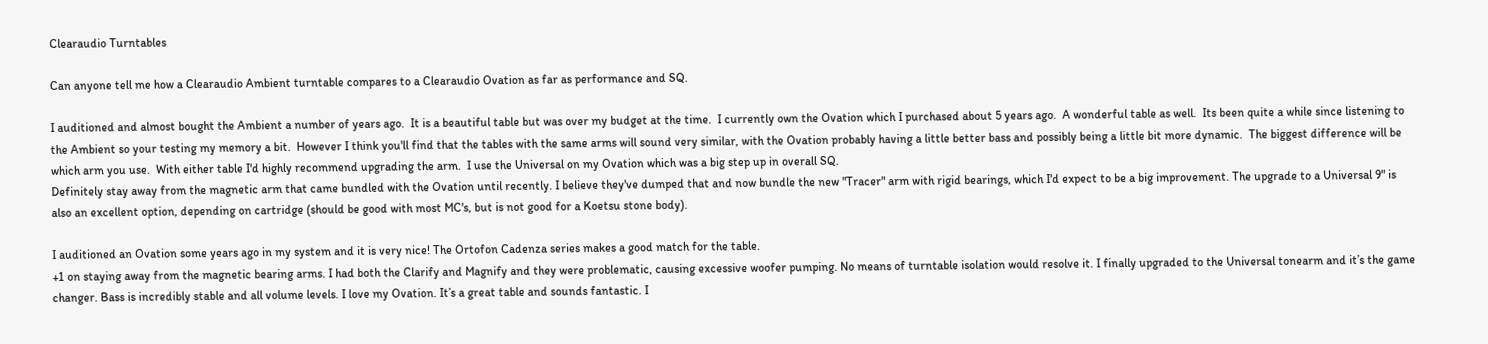Clearaudio Turntables

Can anyone tell me how a Clearaudio Ambient turntable compares to a Clearaudio Ovation as far as performance and SQ.

I auditioned and almost bought the Ambient a number of years ago.  It is a beautiful table but was over my budget at the time.  I currently own the Ovation which I purchased about 5 years ago.  A wonderful table as well.  Its been quite a while since listening to the Ambient so your testing my memory a bit.  However I think you'll find that the tables with the same arms will sound very similar, with the Ovation probably having a little better bass and possibly being a little bit more dynamic.  The biggest difference will be which arm you use.  With either table I'd highly recommend upgrading the arm.  I use the Universal on my Ovation which was a big step up in overall SQ.
Definitely stay away from the magnetic arm that came bundled with the Ovation until recently. I believe they've dumped that and now bundle the new "Tracer" arm with rigid bearings, which I'd expect to be a big improvement. The upgrade to a Universal 9" is also an excellent option, depending on cartridge (should be good with most MC's, but is not good for a Koetsu stone body).

I auditioned an Ovation some years ago in my system and it is very nice! The Ortofon Cadenza series makes a good match for the table.
+1 on staying away from the magnetic bearing arms. I had both the Clarify and Magnify and they were problematic, causing excessive woofer pumping. No means of turntable isolation would resolve it. I finally upgraded to the Universal tonearm and it’s the game changer. Bass is incredibly stable and all volume levels. I love my Ovation. It’s a great table and sounds fantastic. I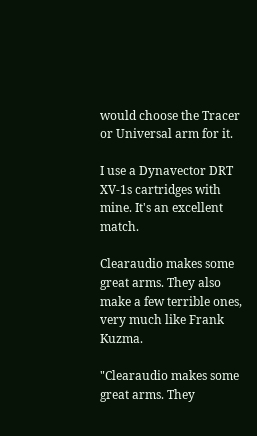would choose the Tracer or Universal arm for it.

I use a Dynavector DRT XV-1s cartridges with mine. It's an excellent match.

Clearaudio makes some great arms. They also make a few terrible ones, very much like Frank Kuzma.

"Clearaudio makes some great arms. They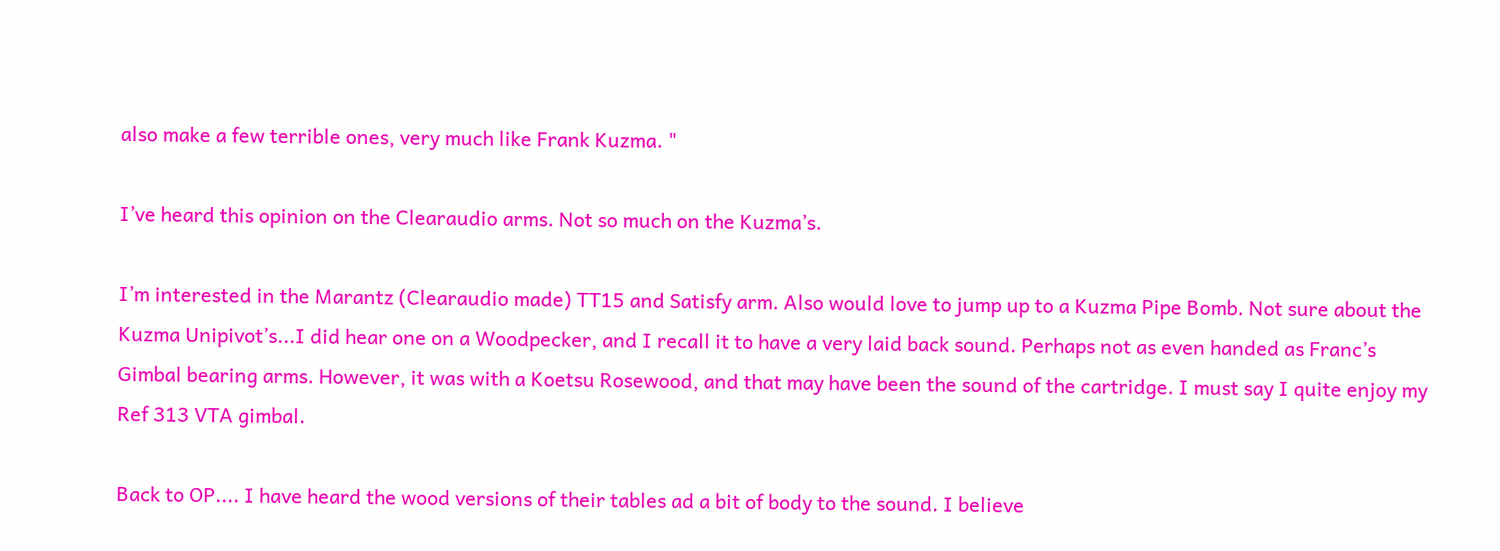also make a few terrible ones, very much like Frank Kuzma. "

I’ve heard this opinion on the Clearaudio arms. Not so much on the Kuzma’s.

I’m interested in the Marantz (Clearaudio made) TT15 and Satisfy arm. Also would love to jump up to a Kuzma Pipe Bomb. Not sure about the Kuzma Unipivot’s...I did hear one on a Woodpecker, and I recall it to have a very laid back sound. Perhaps not as even handed as Franc’s Gimbal bearing arms. However, it was with a Koetsu Rosewood, and that may have been the sound of the cartridge. I must say I quite enjoy my Ref 313 VTA gimbal.

Back to OP.... I have heard the wood versions of their tables ad a bit of body to the sound. I believe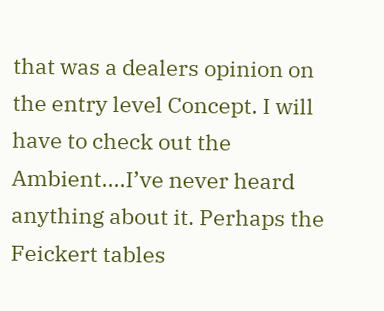that was a dealers opinion on the entry level Concept. I will have to check out the Ambient....I’ve never heard anything about it. Perhaps the Feickert tables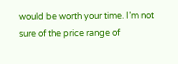would be worth your time. I’m not sure of the price range of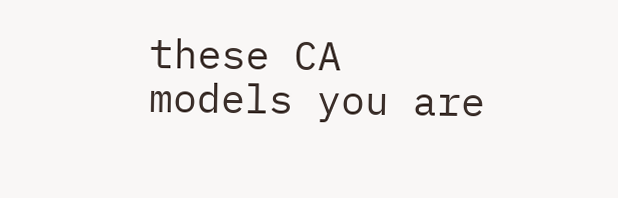these CA models you are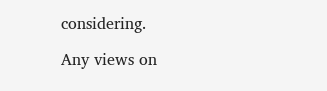considering.

Any views on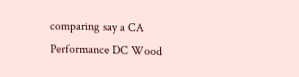comparing say a CA Performance DC Wood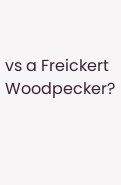vs a Freickert Woodpecker?